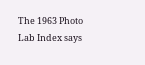The 1963 Photo Lab Index says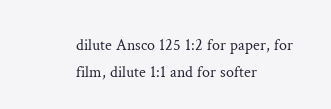dilute Ansco 125 1:2 for paper, for film, dilute 1:1 and for softer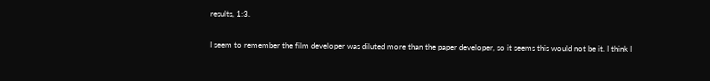results, 1:3.

I seem to remember the film developer was diluted more than the paper developer, so it seems this would not be it. I think I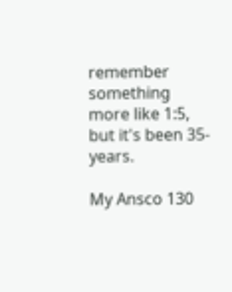remember something more like 1:5, but it's been 35-years.

My Ansco 130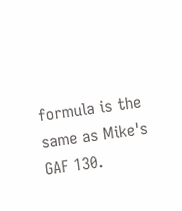formula is the same as Mike's GAF 130.